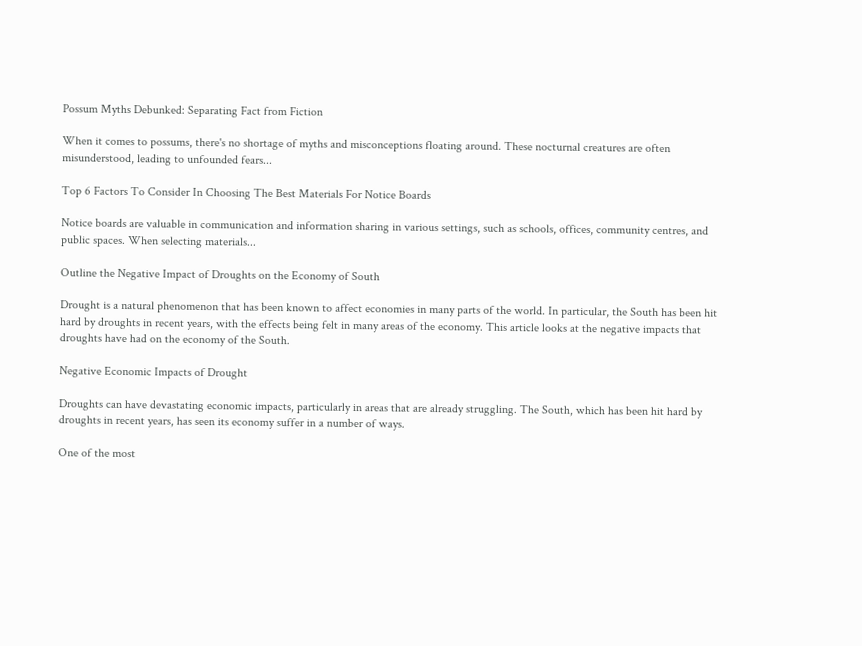Possum Myths Debunked: Separating Fact from Fiction

When it comes to possums, there's no shortage of myths and misconceptions floating around. These nocturnal creatures are often misunderstood, leading to unfounded fears...

Top 6 Factors To Consider In Choosing The Best Materials For Notice Boards

Notice boards are valuable in communication and information sharing in various settings, such as schools, offices, community centres, and public spaces. When selecting materials...

Outline the Negative Impact of Droughts on the Economy of South

Drought is a natural phenomenon that has been known to affect economies in many parts of the world. In particular, the South has been hit hard by droughts in recent years, with the effects being felt in many areas of the economy. This article looks at the negative impacts that droughts have had on the economy of the South.

Negative Economic Impacts of Drought

Droughts can have devastating economic impacts, particularly in areas that are already struggling. The South, which has been hit hard by droughts in recent years, has seen its economy suffer in a number of ways.

One of the most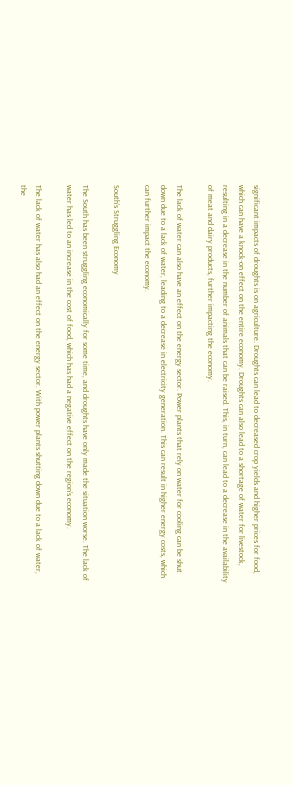significant impacts of droughts is on agriculture. Droughts can lead to decreased crop yields and higher prices for food, which can have a knock-on effect on the entire economy. Droughts can also lead to a shortage of water for livestock, resulting in a decrease in the number of animals that can be raised. This, in turn, can lead to a decrease in the availability of meat and dairy products, further impacting the economy.

The lack of water can also have an effect on the energy sector. Power plants that rely on water for cooling can be shut down due to a lack of water, leading to a decrease in electricity generation. This can result in higher energy costs, which can further impact the economy.

South’s Struggling Economy

The South has been struggling economically for some time, and droughts have only made the situation worse. The lack of water has led to an increase in the cost of food, which has had a negative effect on the region’s economy.

The lack of water has also had an effect on the energy sector. With power plants shutting down due to a lack of water, the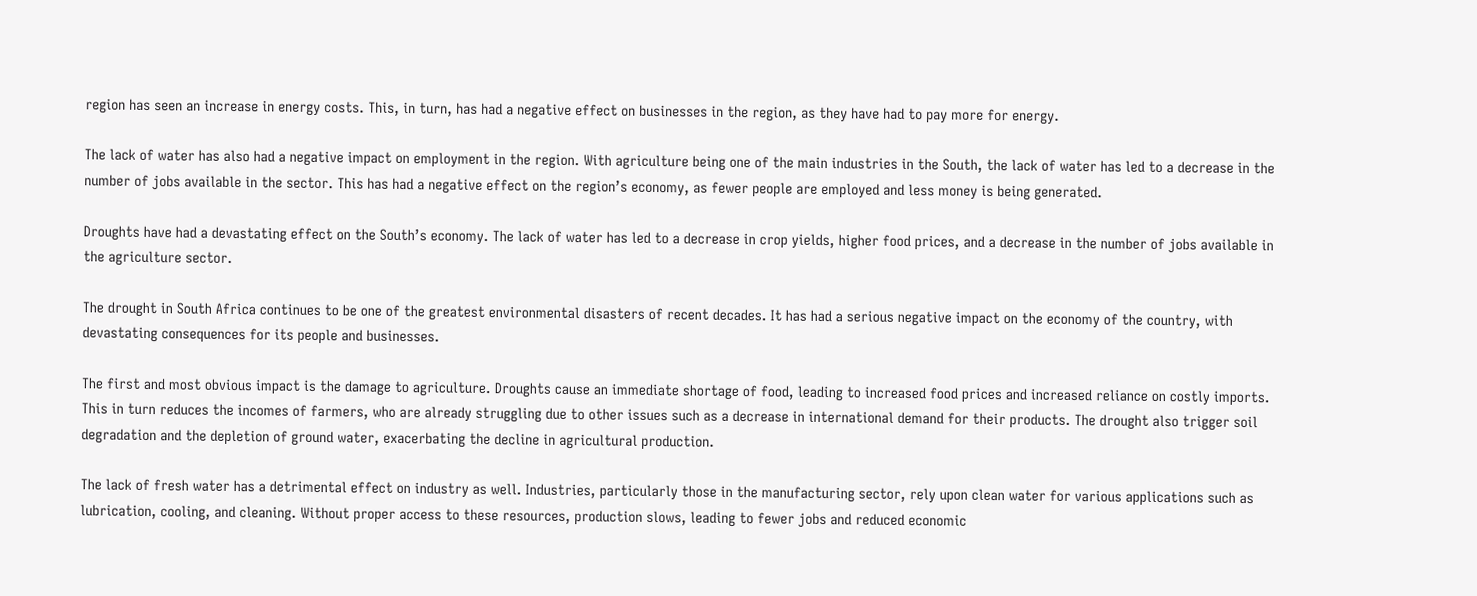region has seen an increase in energy costs. This, in turn, has had a negative effect on businesses in the region, as they have had to pay more for energy.

The lack of water has also had a negative impact on employment in the region. With agriculture being one of the main industries in the South, the lack of water has led to a decrease in the number of jobs available in the sector. This has had a negative effect on the region’s economy, as fewer people are employed and less money is being generated.

Droughts have had a devastating effect on the South’s economy. The lack of water has led to a decrease in crop yields, higher food prices, and a decrease in the number of jobs available in the agriculture sector.

The drought in South Africa continues to be one of the greatest environmental disasters of recent decades. It has had a serious negative impact on the economy of the country, with devastating consequences for its people and businesses.

The first and most obvious impact is the damage to agriculture. Droughts cause an immediate shortage of food, leading to increased food prices and increased reliance on costly imports. This in turn reduces the incomes of farmers, who are already struggling due to other issues such as a decrease in international demand for their products. The drought also trigger soil degradation and the depletion of ground water, exacerbating the decline in agricultural production.

The lack of fresh water has a detrimental effect on industry as well. Industries, particularly those in the manufacturing sector, rely upon clean water for various applications such as lubrication, cooling, and cleaning. Without proper access to these resources, production slows, leading to fewer jobs and reduced economic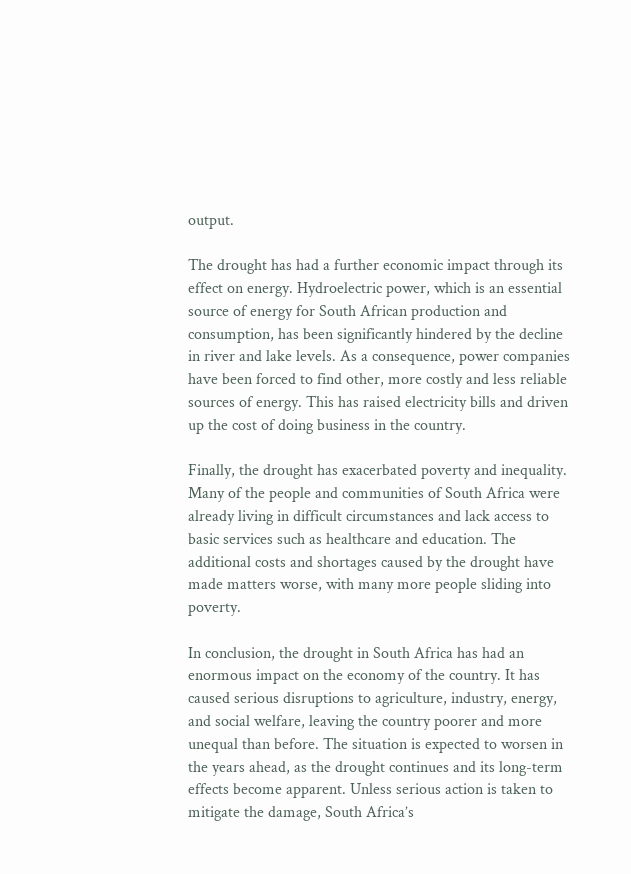output.

The drought has had a further economic impact through its effect on energy. Hydroelectric power, which is an essential source of energy for South African production and consumption, has been significantly hindered by the decline in river and lake levels. As a consequence, power companies have been forced to find other, more costly and less reliable sources of energy. This has raised electricity bills and driven up the cost of doing business in the country.

Finally, the drought has exacerbated poverty and inequality. Many of the people and communities of South Africa were already living in difficult circumstances and lack access to basic services such as healthcare and education. The additional costs and shortages caused by the drought have made matters worse, with many more people sliding into poverty.

In conclusion, the drought in South Africa has had an enormous impact on the economy of the country. It has caused serious disruptions to agriculture, industry, energy, and social welfare, leaving the country poorer and more unequal than before. The situation is expected to worsen in the years ahead, as the drought continues and its long-term effects become apparent. Unless serious action is taken to mitigate the damage, South Africa’s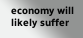economy will likely suffer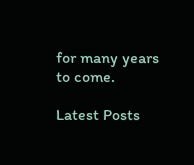for many years to come.

Latest Posts